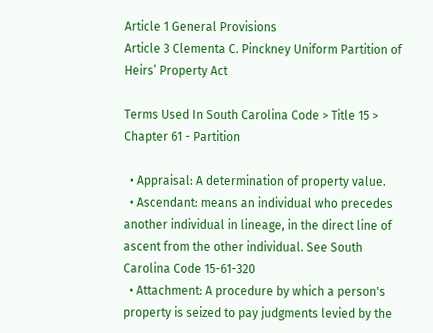Article 1 General Provisions
Article 3 Clementa C. Pinckney Uniform Partition of Heirs’ Property Act

Terms Used In South Carolina Code > Title 15 > Chapter 61 - Partition

  • Appraisal: A determination of property value.
  • Ascendant: means an individual who precedes another individual in lineage, in the direct line of ascent from the other individual. See South Carolina Code 15-61-320
  • Attachment: A procedure by which a person's property is seized to pay judgments levied by the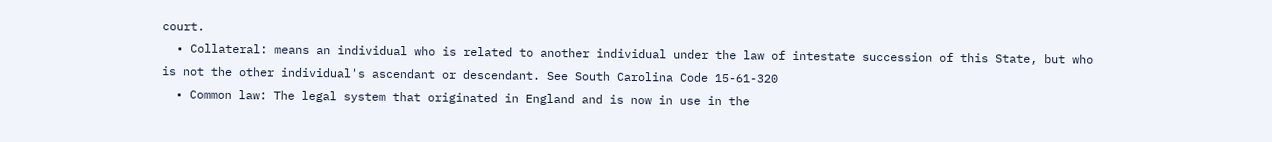court.
  • Collateral: means an individual who is related to another individual under the law of intestate succession of this State, but who is not the other individual's ascendant or descendant. See South Carolina Code 15-61-320
  • Common law: The legal system that originated in England and is now in use in the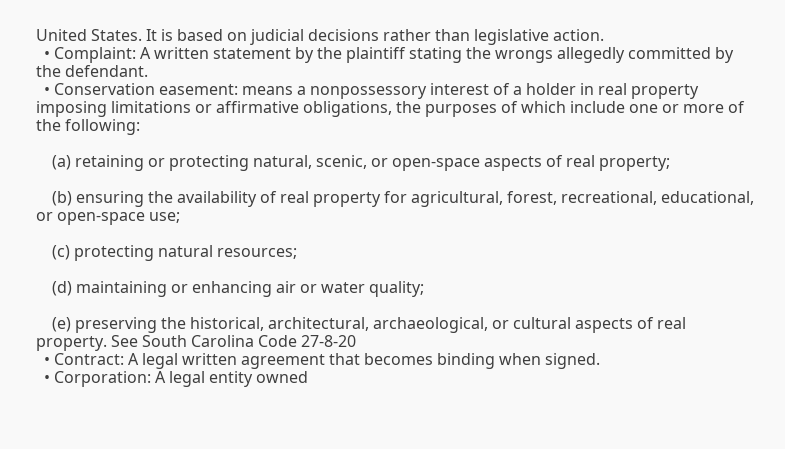United States. It is based on judicial decisions rather than legislative action.
  • Complaint: A written statement by the plaintiff stating the wrongs allegedly committed by the defendant.
  • Conservation easement: means a nonpossessory interest of a holder in real property imposing limitations or affirmative obligations, the purposes of which include one or more of the following:

    (a) retaining or protecting natural, scenic, or open-space aspects of real property;

    (b) ensuring the availability of real property for agricultural, forest, recreational, educational, or open-space use;

    (c) protecting natural resources;

    (d) maintaining or enhancing air or water quality;

    (e) preserving the historical, architectural, archaeological, or cultural aspects of real property. See South Carolina Code 27-8-20
  • Contract: A legal written agreement that becomes binding when signed.
  • Corporation: A legal entity owned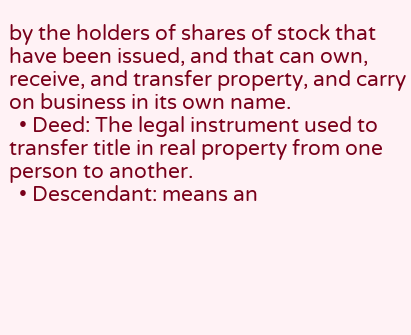by the holders of shares of stock that have been issued, and that can own, receive, and transfer property, and carry on business in its own name.
  • Deed: The legal instrument used to transfer title in real property from one person to another.
  • Descendant: means an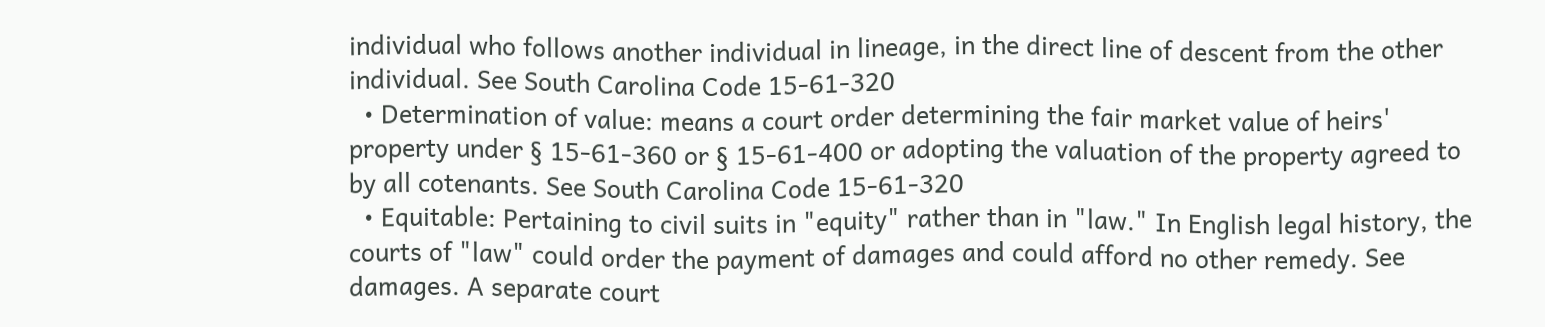individual who follows another individual in lineage, in the direct line of descent from the other individual. See South Carolina Code 15-61-320
  • Determination of value: means a court order determining the fair market value of heirs' property under § 15-61-360 or § 15-61-400 or adopting the valuation of the property agreed to by all cotenants. See South Carolina Code 15-61-320
  • Equitable: Pertaining to civil suits in "equity" rather than in "law." In English legal history, the courts of "law" could order the payment of damages and could afford no other remedy. See damages. A separate court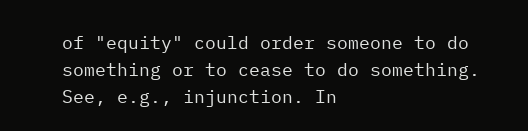of "equity" could order someone to do something or to cease to do something. See, e.g., injunction. In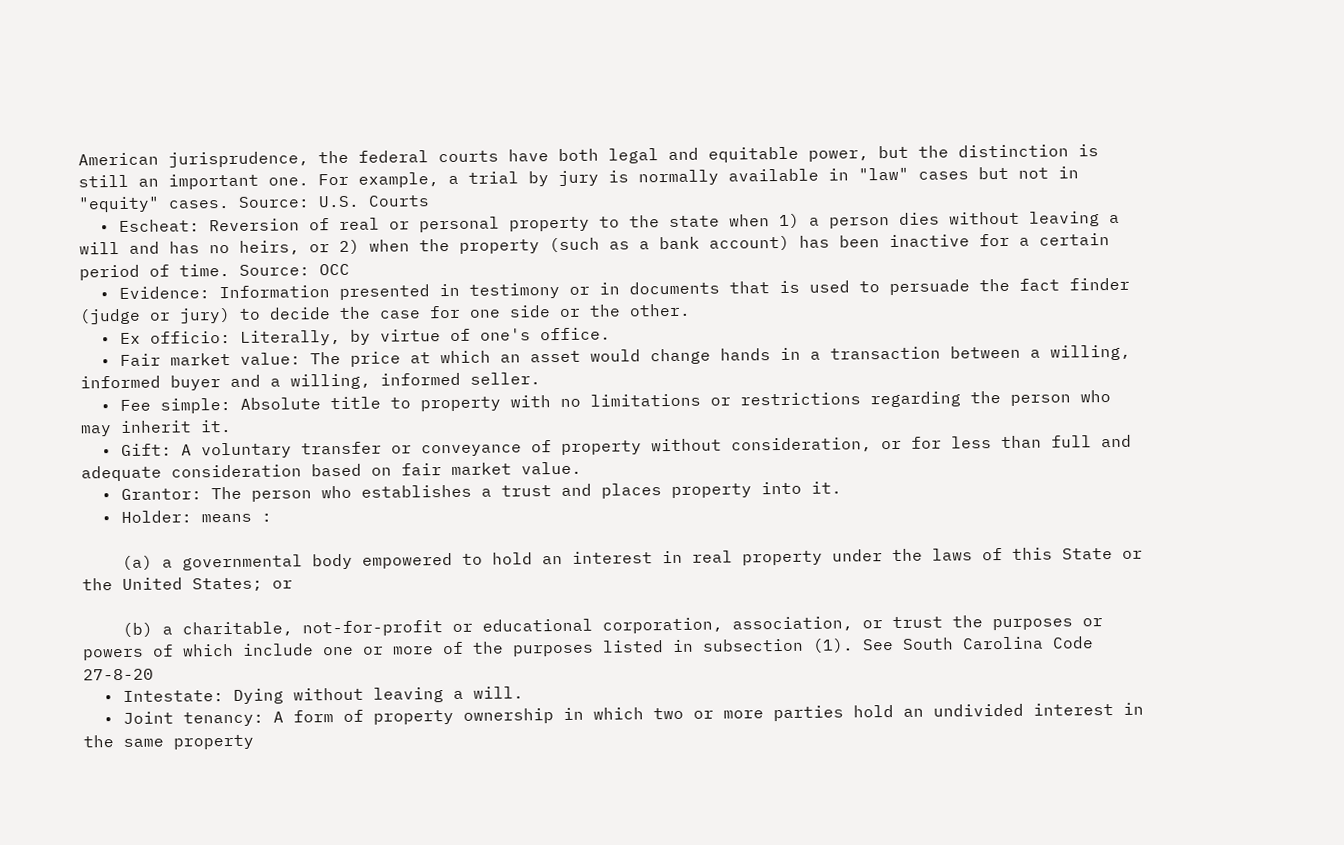American jurisprudence, the federal courts have both legal and equitable power, but the distinction is still an important one. For example, a trial by jury is normally available in "law" cases but not in "equity" cases. Source: U.S. Courts
  • Escheat: Reversion of real or personal property to the state when 1) a person dies without leaving a will and has no heirs, or 2) when the property (such as a bank account) has been inactive for a certain period of time. Source: OCC
  • Evidence: Information presented in testimony or in documents that is used to persuade the fact finder (judge or jury) to decide the case for one side or the other.
  • Ex officio: Literally, by virtue of one's office.
  • Fair market value: The price at which an asset would change hands in a transaction between a willing, informed buyer and a willing, informed seller.
  • Fee simple: Absolute title to property with no limitations or restrictions regarding the person who may inherit it.
  • Gift: A voluntary transfer or conveyance of property without consideration, or for less than full and adequate consideration based on fair market value.
  • Grantor: The person who establishes a trust and places property into it.
  • Holder: means :

    (a) a governmental body empowered to hold an interest in real property under the laws of this State or the United States; or

    (b) a charitable, not-for-profit or educational corporation, association, or trust the purposes or powers of which include one or more of the purposes listed in subsection (1). See South Carolina Code 27-8-20
  • Intestate: Dying without leaving a will.
  • Joint tenancy: A form of property ownership in which two or more parties hold an undivided interest in the same property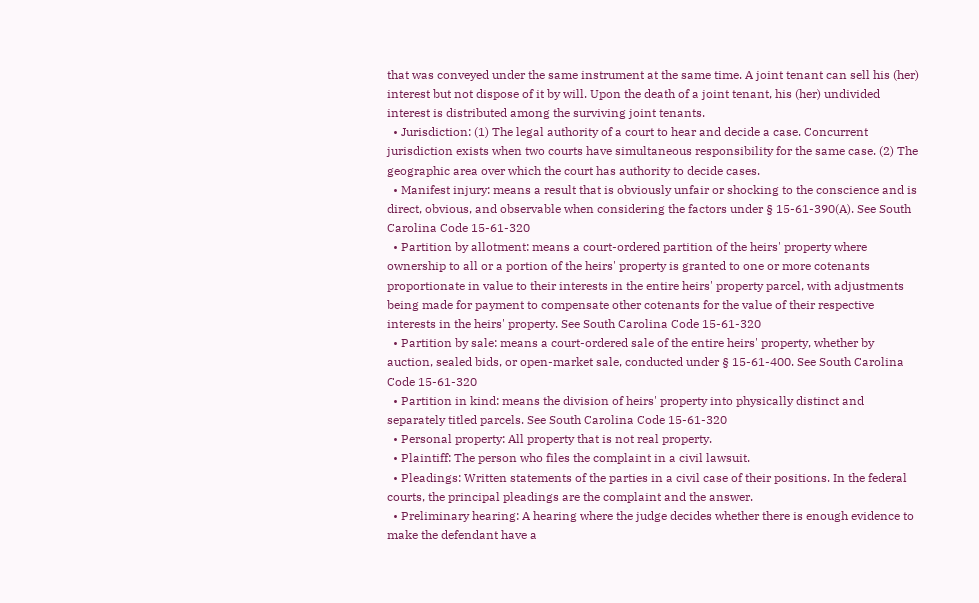that was conveyed under the same instrument at the same time. A joint tenant can sell his (her) interest but not dispose of it by will. Upon the death of a joint tenant, his (her) undivided interest is distributed among the surviving joint tenants.
  • Jurisdiction: (1) The legal authority of a court to hear and decide a case. Concurrent jurisdiction exists when two courts have simultaneous responsibility for the same case. (2) The geographic area over which the court has authority to decide cases.
  • Manifest injury: means a result that is obviously unfair or shocking to the conscience and is direct, obvious, and observable when considering the factors under § 15-61-390(A). See South Carolina Code 15-61-320
  • Partition by allotment: means a court-ordered partition of the heirs' property where ownership to all or a portion of the heirs' property is granted to one or more cotenants proportionate in value to their interests in the entire heirs' property parcel, with adjustments being made for payment to compensate other cotenants for the value of their respective interests in the heirs' property. See South Carolina Code 15-61-320
  • Partition by sale: means a court-ordered sale of the entire heirs' property, whether by auction, sealed bids, or open-market sale, conducted under § 15-61-400. See South Carolina Code 15-61-320
  • Partition in kind: means the division of heirs' property into physically distinct and separately titled parcels. See South Carolina Code 15-61-320
  • Personal property: All property that is not real property.
  • Plaintiff: The person who files the complaint in a civil lawsuit.
  • Pleadings: Written statements of the parties in a civil case of their positions. In the federal courts, the principal pleadings are the complaint and the answer.
  • Preliminary hearing: A hearing where the judge decides whether there is enough evidence to make the defendant have a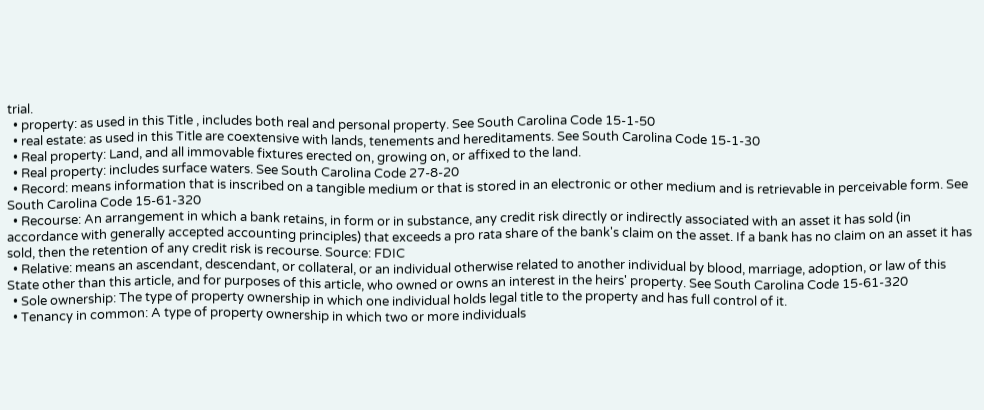trial.
  • property: as used in this Title , includes both real and personal property. See South Carolina Code 15-1-50
  • real estate: as used in this Title are coextensive with lands, tenements and hereditaments. See South Carolina Code 15-1-30
  • Real property: Land, and all immovable fixtures erected on, growing on, or affixed to the land.
  • Real property: includes surface waters. See South Carolina Code 27-8-20
  • Record: means information that is inscribed on a tangible medium or that is stored in an electronic or other medium and is retrievable in perceivable form. See South Carolina Code 15-61-320
  • Recourse: An arrangement in which a bank retains, in form or in substance, any credit risk directly or indirectly associated with an asset it has sold (in accordance with generally accepted accounting principles) that exceeds a pro rata share of the bank's claim on the asset. If a bank has no claim on an asset it has sold, then the retention of any credit risk is recourse. Source: FDIC
  • Relative: means an ascendant, descendant, or collateral, or an individual otherwise related to another individual by blood, marriage, adoption, or law of this State other than this article, and for purposes of this article, who owned or owns an interest in the heirs' property. See South Carolina Code 15-61-320
  • Sole ownership: The type of property ownership in which one individual holds legal title to the property and has full control of it.
  • Tenancy in common: A type of property ownership in which two or more individuals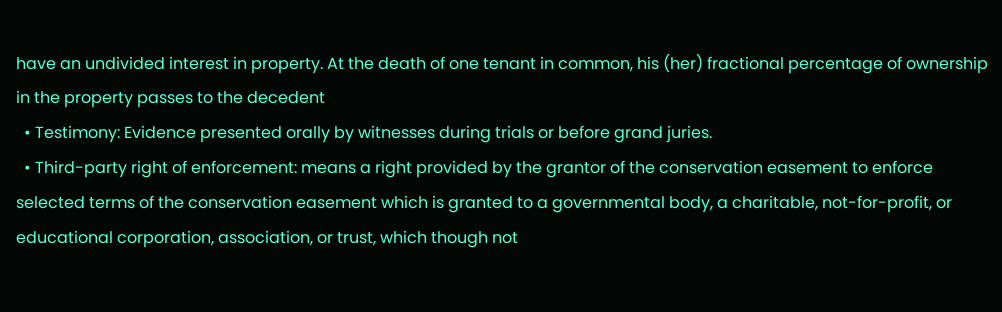have an undivided interest in property. At the death of one tenant in common, his (her) fractional percentage of ownership in the property passes to the decedent
  • Testimony: Evidence presented orally by witnesses during trials or before grand juries.
  • Third-party right of enforcement: means a right provided by the grantor of the conservation easement to enforce selected terms of the conservation easement which is granted to a governmental body, a charitable, not-for-profit, or educational corporation, association, or trust, which though not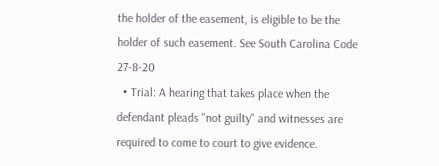the holder of the easement, is eligible to be the holder of such easement. See South Carolina Code 27-8-20
  • Trial: A hearing that takes place when the defendant pleads "not guilty" and witnesses are required to come to court to give evidence.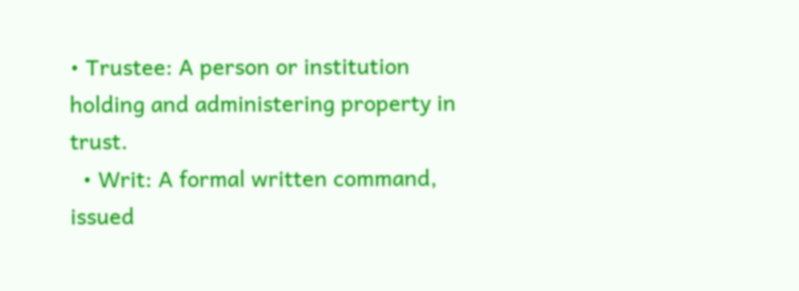• Trustee: A person or institution holding and administering property in trust.
  • Writ: A formal written command, issued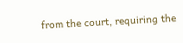from the court, requiring the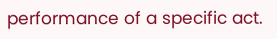performance of a specific act.